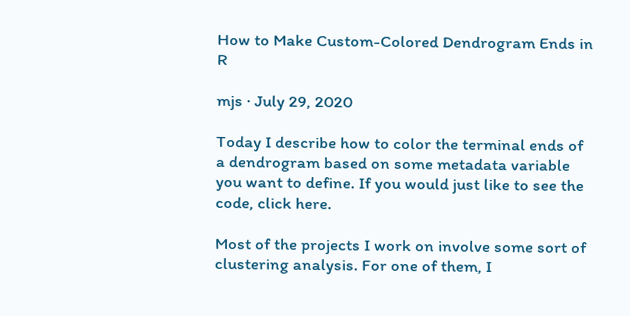How to Make Custom-Colored Dendrogram Ends in R

mjs · July 29, 2020

Today I describe how to color the terminal ends of a dendrogram based on some metadata variable you want to define. If you would just like to see the code, click here.

Most of the projects I work on involve some sort of clustering analysis. For one of them, I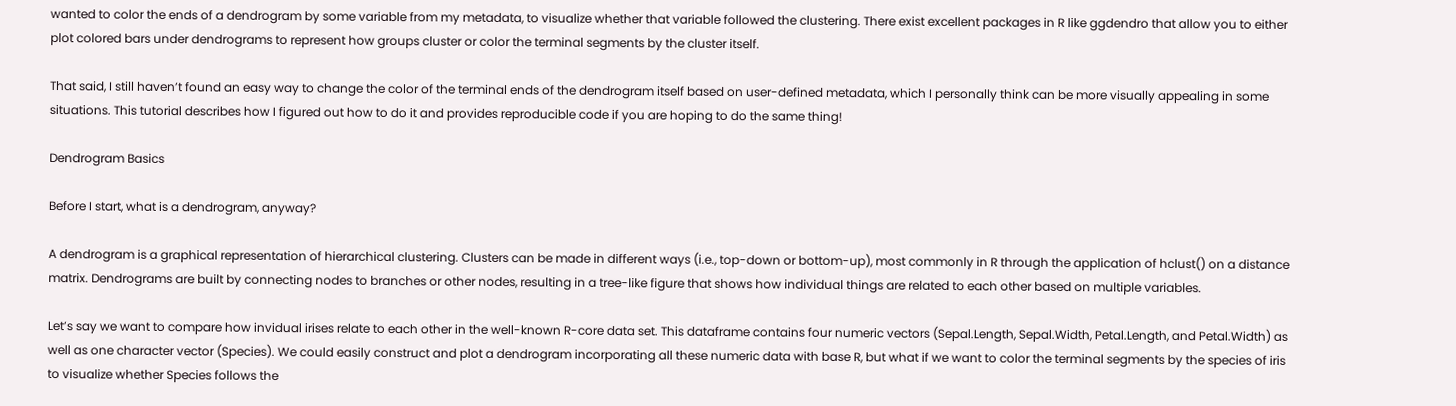wanted to color the ends of a dendrogram by some variable from my metadata, to visualize whether that variable followed the clustering. There exist excellent packages in R like ggdendro that allow you to either plot colored bars under dendrograms to represent how groups cluster or color the terminal segments by the cluster itself.

That said, I still haven’t found an easy way to change the color of the terminal ends of the dendrogram itself based on user-defined metadata, which I personally think can be more visually appealing in some situations. This tutorial describes how I figured out how to do it and provides reproducible code if you are hoping to do the same thing!

Dendrogram Basics

Before I start, what is a dendrogram, anyway?

A dendrogram is a graphical representation of hierarchical clustering. Clusters can be made in different ways (i.e., top-down or bottom-up), most commonly in R through the application of hclust() on a distance matrix. Dendrograms are built by connecting nodes to branches or other nodes, resulting in a tree-like figure that shows how individual things are related to each other based on multiple variables.

Let’s say we want to compare how invidual irises relate to each other in the well-known R-core data set. This dataframe contains four numeric vectors (Sepal.Length, Sepal.Width, Petal.Length, and Petal.Width) as well as one character vector (Species). We could easily construct and plot a dendrogram incorporating all these numeric data with base R, but what if we want to color the terminal segments by the species of iris to visualize whether Species follows the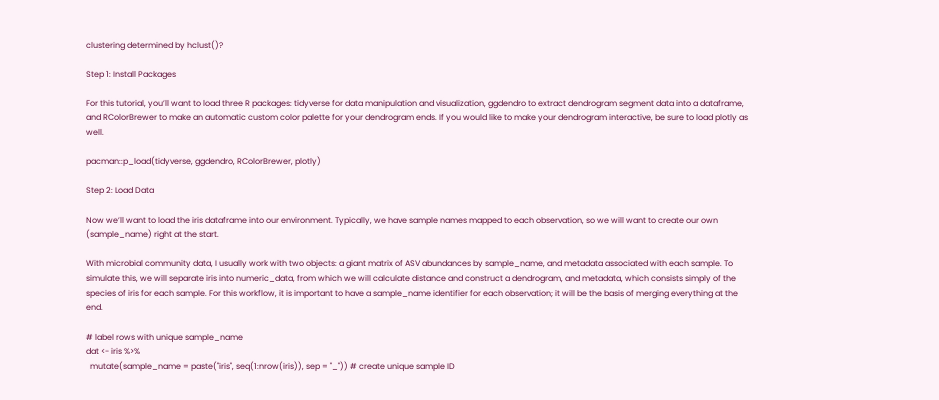clustering determined by hclust()?

Step 1: Install Packages

For this tutorial, you’ll want to load three R packages: tidyverse for data manipulation and visualization, ggdendro to extract dendrogram segment data into a dataframe, and RColorBrewer to make an automatic custom color palette for your dendrogram ends. If you would like to make your dendrogram interactive, be sure to load plotly as well.

pacman::p_load(tidyverse, ggdendro, RColorBrewer, plotly)

Step 2: Load Data

Now we’ll want to load the iris dataframe into our environment. Typically, we have sample names mapped to each observation, so we will want to create our own (sample_name) right at the start.

With microbial community data, I usually work with two objects: a giant matrix of ASV abundances by sample_name, and metadata associated with each sample. To simulate this, we will separate iris into numeric_data, from which we will calculate distance and construct a dendrogram, and metadata, which consists simply of the species of iris for each sample. For this workflow, it is important to have a sample_name identifier for each observation; it will be the basis of merging everything at the end.

# label rows with unique sample_name
dat <- iris %>%
  mutate(sample_name = paste("iris", seq(1:nrow(iris)), sep = "_")) # create unique sample ID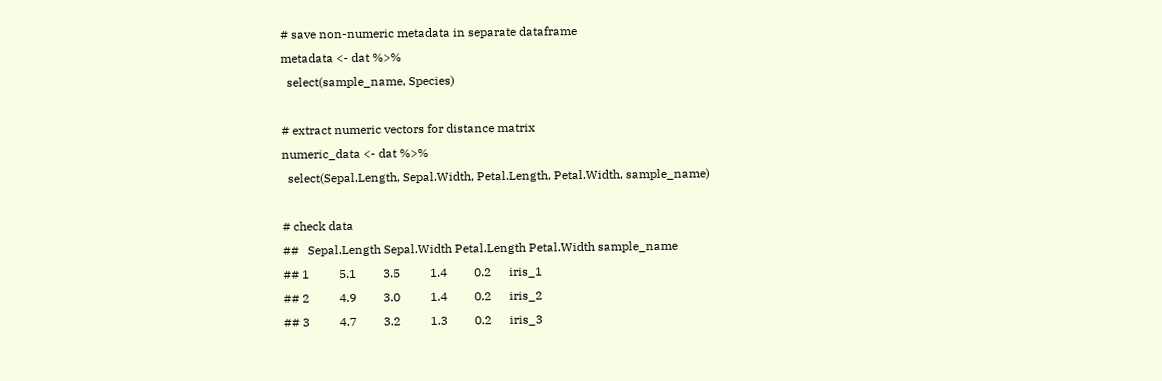# save non-numeric metadata in separate dataframe
metadata <- dat %>%
  select(sample_name, Species)

# extract numeric vectors for distance matrix
numeric_data <- dat %>%
  select(Sepal.Length, Sepal.Width, Petal.Length, Petal.Width, sample_name)

# check data
##   Sepal.Length Sepal.Width Petal.Length Petal.Width sample_name
## 1          5.1         3.5          1.4         0.2      iris_1
## 2          4.9         3.0          1.4         0.2      iris_2
## 3          4.7         3.2          1.3         0.2      iris_3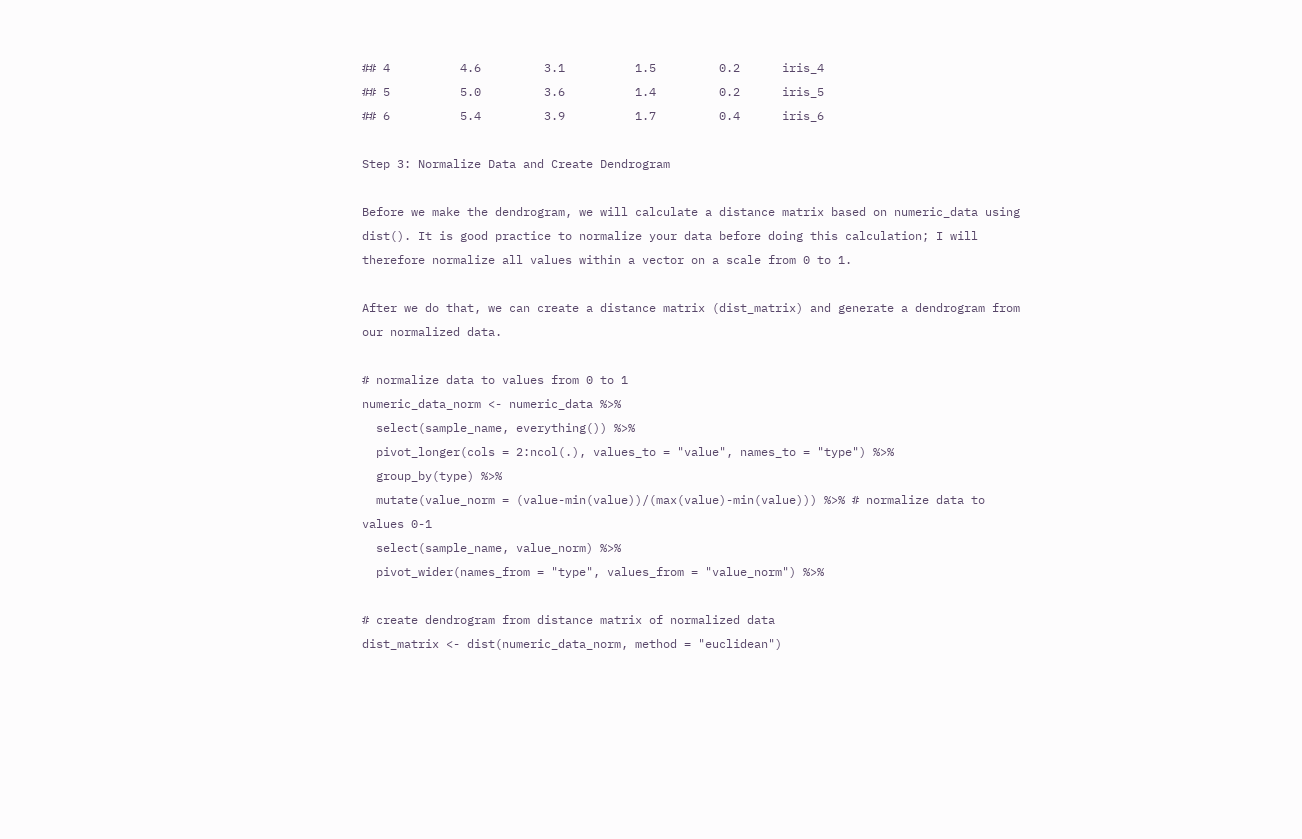## 4          4.6         3.1          1.5         0.2      iris_4
## 5          5.0         3.6          1.4         0.2      iris_5
## 6          5.4         3.9          1.7         0.4      iris_6

Step 3: Normalize Data and Create Dendrogram

Before we make the dendrogram, we will calculate a distance matrix based on numeric_data using dist(). It is good practice to normalize your data before doing this calculation; I will therefore normalize all values within a vector on a scale from 0 to 1.

After we do that, we can create a distance matrix (dist_matrix) and generate a dendrogram from our normalized data.

# normalize data to values from 0 to 1
numeric_data_norm <- numeric_data %>%
  select(sample_name, everything()) %>%
  pivot_longer(cols = 2:ncol(.), values_to = "value", names_to = "type") %>%
  group_by(type) %>%
  mutate(value_norm = (value-min(value))/(max(value)-min(value))) %>% # normalize data to values 0-1
  select(sample_name, value_norm) %>%
  pivot_wider(names_from = "type", values_from = "value_norm") %>%

# create dendrogram from distance matrix of normalized data
dist_matrix <- dist(numeric_data_norm, method = "euclidean")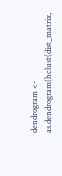dendrogram <- as.dendrogram(hclust(dist_matrix,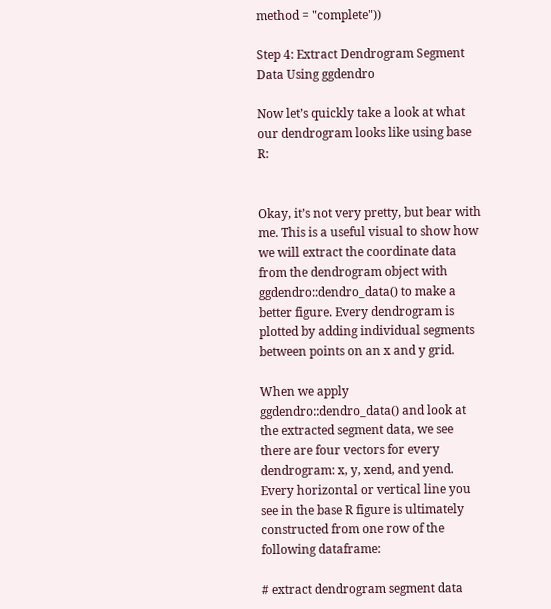method = "complete"))

Step 4: Extract Dendrogram Segment Data Using ggdendro

Now let’s quickly take a look at what our dendrogram looks like using base R:


Okay, it’s not very pretty, but bear with me. This is a useful visual to show how we will extract the coordinate data from the dendrogram object with ggdendro::dendro_data() to make a better figure. Every dendrogram is plotted by adding individual segments between points on an x and y grid.

When we apply ggdendro::dendro_data() and look at the extracted segment data, we see there are four vectors for every dendrogram: x, y, xend, and yend. Every horizontal or vertical line you see in the base R figure is ultimately constructed from one row of the following dataframe:

# extract dendrogram segment data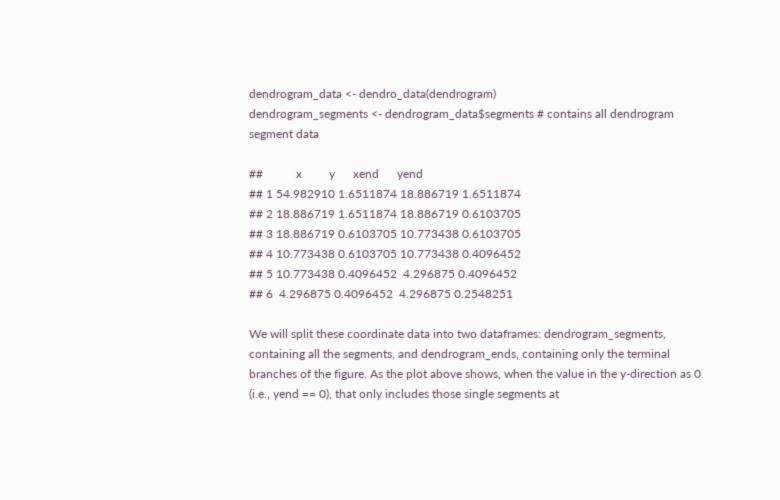dendrogram_data <- dendro_data(dendrogram)
dendrogram_segments <- dendrogram_data$segments # contains all dendrogram segment data

##           x         y      xend      yend
## 1 54.982910 1.6511874 18.886719 1.6511874
## 2 18.886719 1.6511874 18.886719 0.6103705
## 3 18.886719 0.6103705 10.773438 0.6103705
## 4 10.773438 0.6103705 10.773438 0.4096452
## 5 10.773438 0.4096452  4.296875 0.4096452
## 6  4.296875 0.4096452  4.296875 0.2548251

We will split these coordinate data into two dataframes: dendrogram_segments, containing all the segments, and dendrogram_ends, containing only the terminal branches of the figure. As the plot above shows, when the value in the y-direction as 0 (i.e., yend == 0), that only includes those single segments at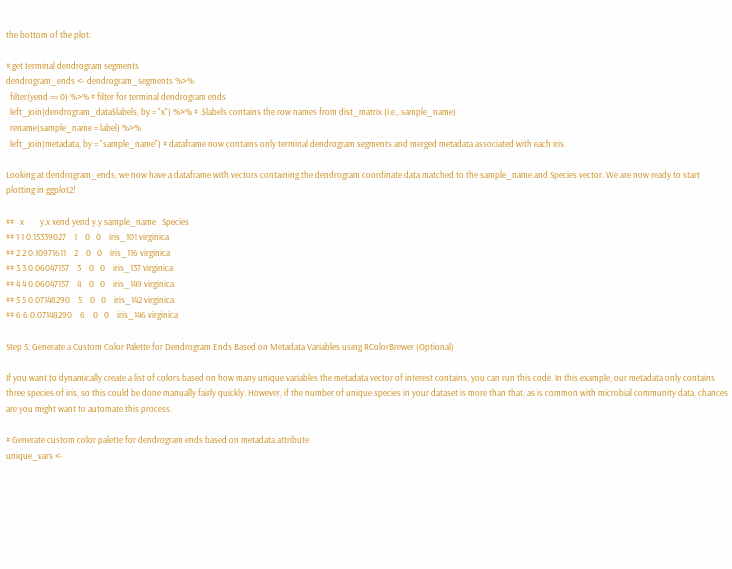the bottom of the plot:

# get terminal dendrogram segments
dendrogram_ends <- dendrogram_segments %>%
  filter(yend == 0) %>% # filter for terminal dendrogram ends
  left_join(dendrogram_data$labels, by = "x") %>% # .$labels contains the row names from dist_matrix (i.e., sample_name)
  rename(sample_name = label) %>%
  left_join(metadata, by = "sample_name") # dataframe now contains only terminal dendrogram segments and merged metadata associated with each iris

Looking at dendrogram_ends, we now have a dataframe with vectors containing the dendrogram coordinate data matched to the sample_name and Species vector. We are now ready to start plotting in ggplot2!

##   x        y.x xend yend y.y sample_name   Species
## 1 1 0.15339027    1    0   0    iris_101 virginica
## 2 2 0.10971611    2    0   0    iris_116 virginica
## 3 3 0.06047157    3    0   0    iris_137 virginica
## 4 4 0.06047157    4    0   0    iris_149 virginica
## 5 5 0.07148290    5    0   0    iris_142 virginica
## 6 6 0.07148290    6    0   0    iris_146 virginica

Step 5: Generate a Custom Color Palette for Dendrogram Ends Based on Metadata Variables using RColorBrewer (Optional)

If you want to dynamically create a list of colors based on how many unique variables the metadata vector of interest contains, you can run this code. In this example, our metadata only contains three species of iris, so this could be done manually fairly quickly. However, if the number of unique species in your dataset is more than that, as is common with microbial community data, chances are you might want to automate this process.

# Generate custom color palette for dendrogram ends based on metadata attribute
unique_vars <-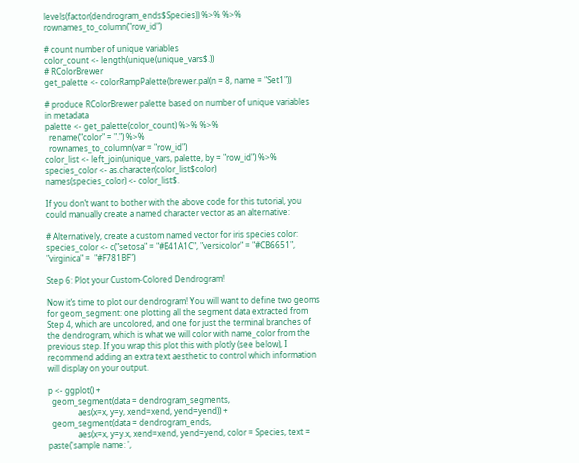levels(factor(dendrogram_ends$Species)) %>% %>% rownames_to_column("row_id")

# count number of unique variables
color_count <- length(unique(unique_vars$.))
# RColorBrewer
get_palette <- colorRampPalette(brewer.pal(n = 8, name = "Set1"))

# produce RColorBrewer palette based on number of unique variables in metadata
palette <- get_palette(color_count) %>% %>%
  rename("color" = ".") %>%
  rownames_to_column(var = "row_id")
color_list <- left_join(unique_vars, palette, by = "row_id") %>%
species_color <- as.character(color_list$color)
names(species_color) <- color_list$.

If you don’t want to bother with the above code for this tutorial, you could manually create a named character vector as an alternative:

# Alternatively, create a custom named vector for iris species color:
species_color <- c("setosa" = "#E41A1C", "versicolor" = "#CB6651", "virginica" =  "#F781BF")

Step 6: Plot your Custom-Colored Dendrogram!

Now it’s time to plot our dendrogram! You will want to define two geoms for geom_segment: one plotting all the segment data extracted from Step 4, which are uncolored, and one for just the terminal branches of the dendrogram, which is what we will color with name_color from the previous step. If you wrap this plot this with plotly (see below), I recommend adding an extra text aesthetic to control which information will display on your output.

p <- ggplot() +
  geom_segment(data = dendrogram_segments,
               aes(x=x, y=y, xend=xend, yend=yend)) +
  geom_segment(data = dendrogram_ends,
               aes(x=x, y=y.x, xend=xend, yend=yend, color = Species, text = paste('sample name: ',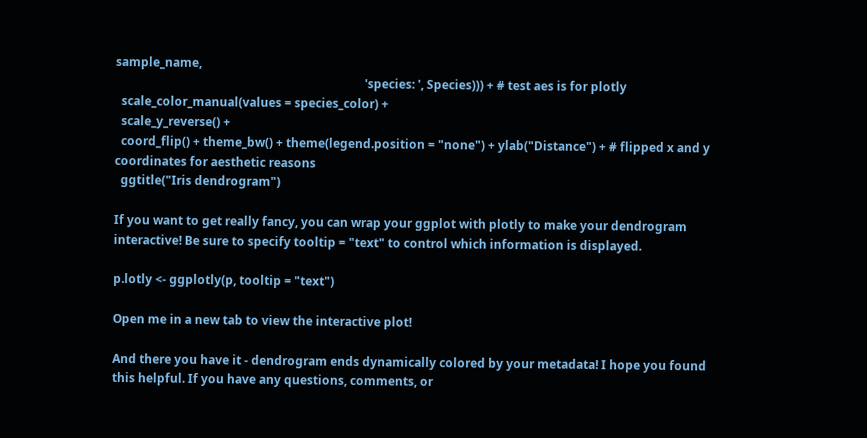sample_name,
                                                                                   'species: ', Species))) + # test aes is for plotly
  scale_color_manual(values = species_color) +
  scale_y_reverse() +
  coord_flip() + theme_bw() + theme(legend.position = "none") + ylab("Distance") + # flipped x and y coordinates for aesthetic reasons
  ggtitle("Iris dendrogram")

If you want to get really fancy, you can wrap your ggplot with plotly to make your dendrogram interactive! Be sure to specify tooltip = "text" to control which information is displayed.

p.lotly <- ggplotly(p, tooltip = "text")

Open me in a new tab to view the interactive plot!

And there you have it - dendrogram ends dynamically colored by your metadata! I hope you found this helpful. If you have any questions, comments, or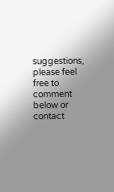suggestions, please feel free to comment below or contact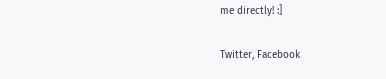me directly! :]

Twitter, Facebook